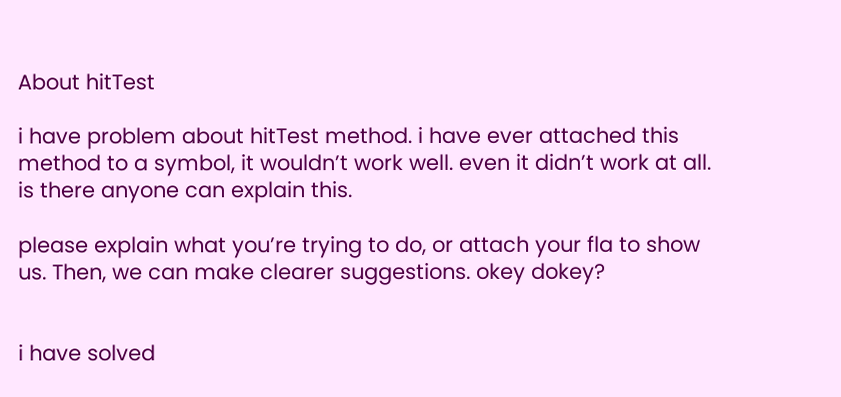About hitTest

i have problem about hitTest method. i have ever attached this method to a symbol, it wouldn’t work well. even it didn’t work at all.
is there anyone can explain this.

please explain what you’re trying to do, or attach your fla to show us. Then, we can make clearer suggestions. okey dokey?


i have solved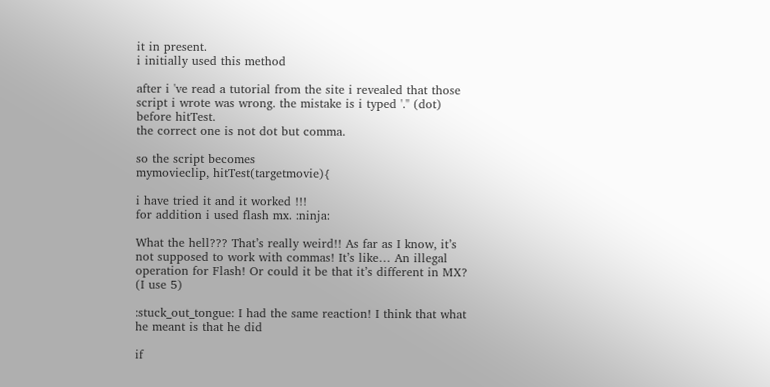it in present.
i initially used this method

after i 've read a tutorial from the site i revealed that those script i wrote was wrong. the mistake is i typed '." (dot) before hitTest.
the correct one is not dot but comma.

so the script becomes
mymovieclip, hitTest(targetmovie){

i have tried it and it worked !!!
for addition i used flash mx. :ninja:

What the hell??? That’s really weird!! As far as I know, it’s not supposed to work with commas! It’s like… An illegal operation for Flash! Or could it be that it’s different in MX? (I use 5)

:stuck_out_tongue: I had the same reaction! I think that what he meant is that he did

if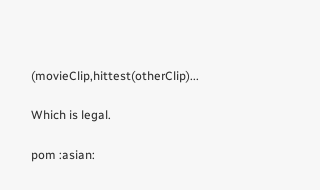(movieClip,hittest(otherClip)...

Which is legal.

pom :asian: